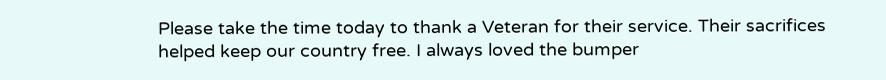Please take the time today to thank a Veteran for their service. Their sacrifices helped keep our country free. I always loved the bumper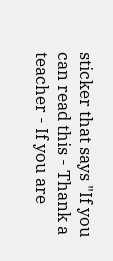sticker that says "If you can read this - Thank a teacher - If you are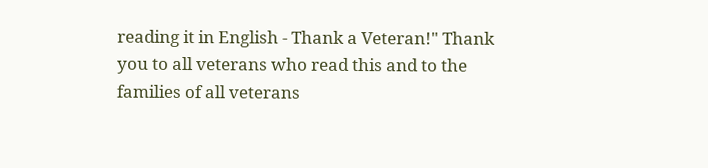reading it in English - Thank a Veteran!" Thank you to all veterans who read this and to the families of all veterans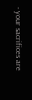- your sacrifices are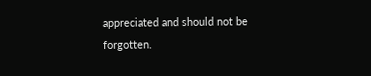appreciated and should not be forgotten.